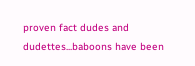proven fact dudes and dudettes...baboons have been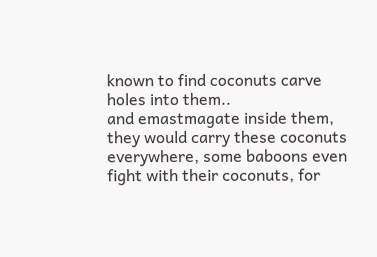known to find coconuts carve holes into them..
and emastmagate inside them, they would carry these coconuts everywhere, some baboons even fight with their coconuts, for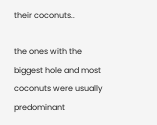their coconuts..

the ones with the biggest hole and most coconuts were usually predominant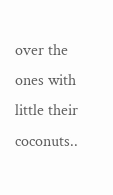over the ones with little their coconuts..